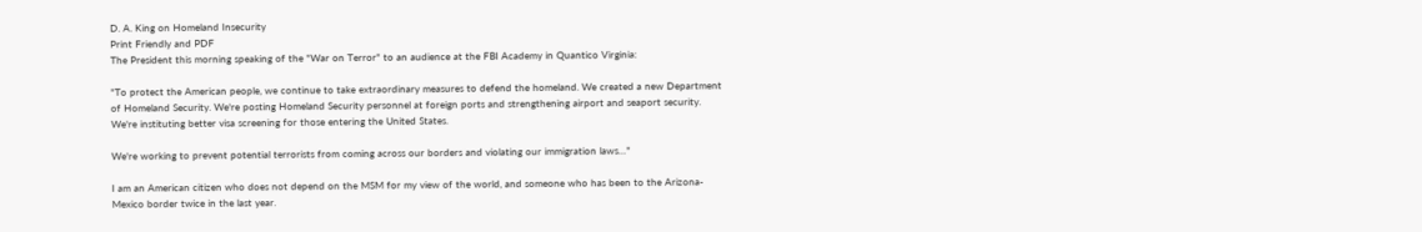D. A. King on Homeland Insecurity
Print Friendly and PDF
The President this morning speaking of the "War on Terror" to an audience at the FBI Academy in Quantico Virginia:

"To protect the American people, we continue to take extraordinary measures to defend the homeland. We created a new Department of Homeland Security. We're posting Homeland Security personnel at foreign ports and strengthening airport and seaport security. We're instituting better visa screening for those entering the United States.

We're working to prevent potential terrorists from coming across our borders and violating our immigration laws…"

I am an American citizen who does not depend on the MSM for my view of the world, and someone who has been to the Arizona- Mexico border twice in the last year.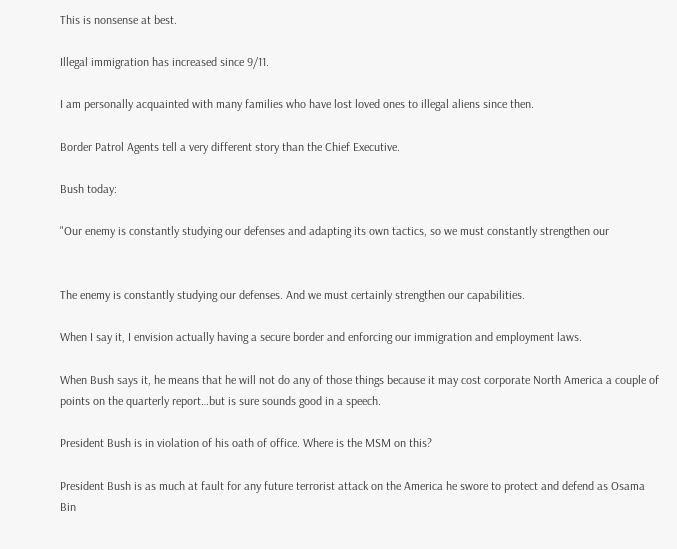This is nonsense at best.

Illegal immigration has increased since 9/11.

I am personally acquainted with many families who have lost loved ones to illegal aliens since then.

Border Patrol Agents tell a very different story than the Chief Executive.

Bush today:

"Our enemy is constantly studying our defenses and adapting its own tactics, so we must constantly strengthen our


The enemy is constantly studying our defenses. And we must certainly strengthen our capabilities.

When I say it, I envision actually having a secure border and enforcing our immigration and employment laws.

When Bush says it, he means that he will not do any of those things because it may cost corporate North America a couple of points on the quarterly report…but is sure sounds good in a speech.

President Bush is in violation of his oath of office. Where is the MSM on this?

President Bush is as much at fault for any future terrorist attack on the America he swore to protect and defend as Osama Bin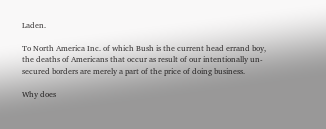Laden.

To North America Inc. of which Bush is the current head errand boy, the deaths of Americans that occur as result of our intentionally un-secured borders are merely a part of the price of doing business.

Why does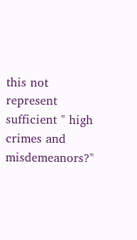this not represent sufficient " high crimes and misdemeanors?"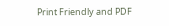Print Friendly and PDF